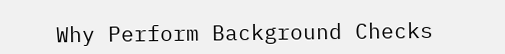Why Perform Background Checks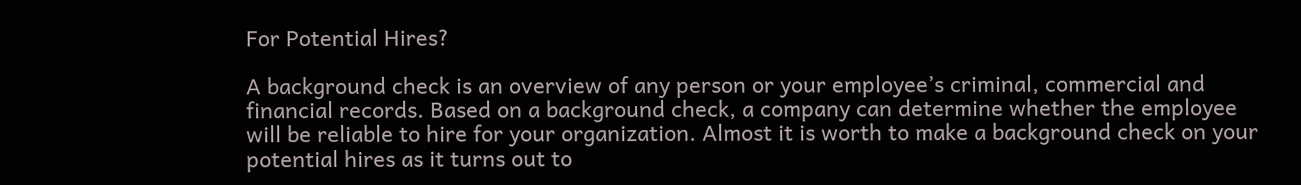For Potential Hires?

A background check is an overview of any person or your employee’s criminal, commercial and financial records. Based on a background check, a company can determine whether the employee will be reliable to hire for your organization. Almost it is worth to make a background check on your potential hires as it turns out to